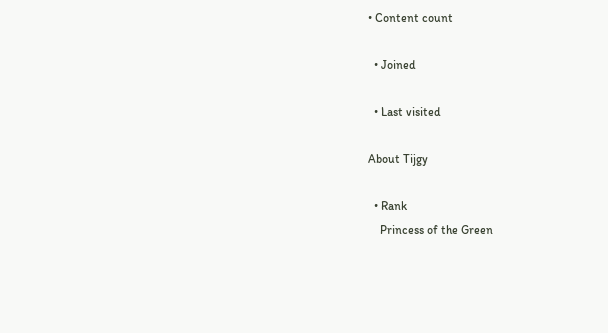• Content count

  • Joined

  • Last visited

About Tijgy

  • Rank
    Princess of the Green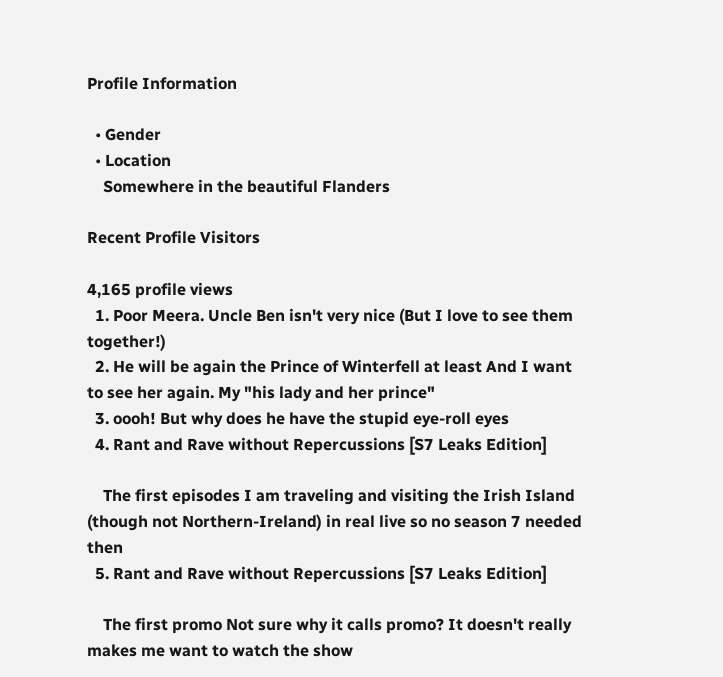Profile Information

  • Gender
  • Location
    Somewhere in the beautiful Flanders

Recent Profile Visitors

4,165 profile views
  1. Poor Meera. Uncle Ben isn't very nice (But I love to see them together!)
  2. He will be again the Prince of Winterfell at least And I want to see her again. My "his lady and her prince"
  3. oooh! But why does he have the stupid eye-roll eyes
  4. Rant and Rave without Repercussions [S7 Leaks Edition]

    The first episodes I am traveling and visiting the Irish Island (though not Northern-Ireland) in real live so no season 7 needed then
  5. Rant and Rave without Repercussions [S7 Leaks Edition]

    The first promo Not sure why it calls promo? It doesn't really makes me want to watch the show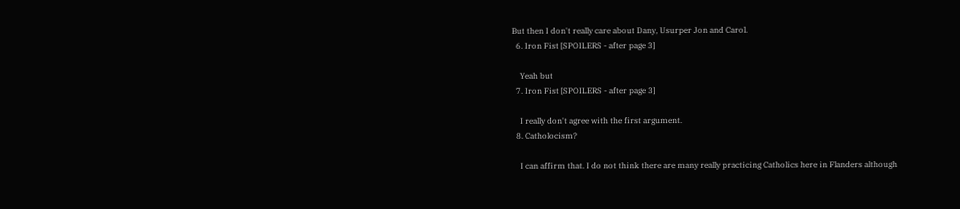But then I don't really care about Dany, Usurper Jon and Carol.
  6. Iron Fist [SPOILERS - after page 3]

    Yeah but
  7. Iron Fist [SPOILERS - after page 3]

    I really don't agree with the first argument.
  8. Catholocism?

    I can affirm that. I do not think there are many really practicing Catholics here in Flanders although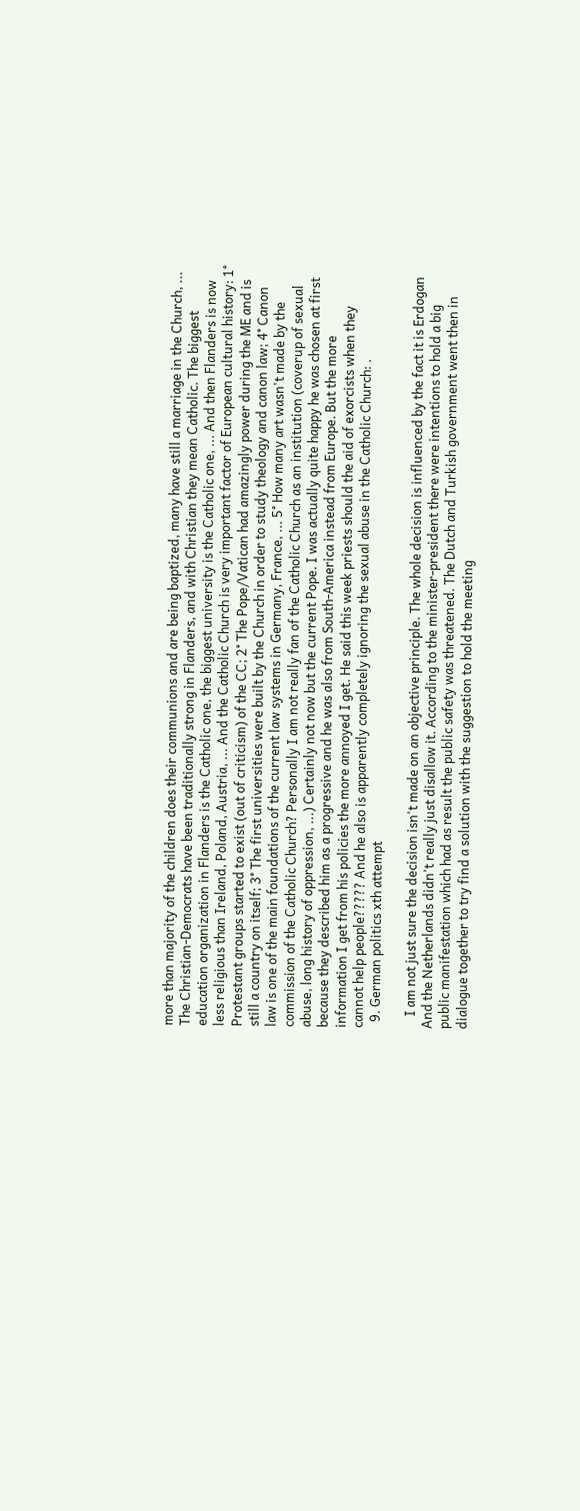more than majority of the children does their communions and are being baptized, many have still a marriage in the Church, ... The Christian-Democrats have been traditionally strong in Flanders, and with Christian they mean Catholic. The biggest education organization in Flanders is the Catholic one, the biggest university is the Catholic one, ... And then Flanders is now less religious than Ireland, Poland, Austria, ... And the Catholic Church is very important factor of European cultural history: 1° Protestant groups started to exist (out of criticism) of the CC; 2° The Pope/Vatican had amazingly power during the ME and is still a country on itself; 3° The first universities were built by the Church in order to study theology and canon law; 4° Canon law is one of the main foundations of the current law systems in Germany, France, ... 5° How many art wasn't made by the commission of the Catholic Church? Personally I am not really fan of the Catholic Church as an institution (coverup of sexual abuse, long history of oppression, ...) Certainly not now but the current Pope. I was actually quite happy he was chosen at first because they described him as a progressive and he was also from South-America instead from Europe. But the more information I get from his policies the more annoyed I get. He said this week priests should the aid of exorcists when they cannot help people????? And he also is apparently completely ignoring the sexual abuse in the Catholic Church: .
  9. German politics xth attempt

    I am not just sure the decision isn't made on an objective principle. The whole decision is influenced by the fact it is Erdogan And the Netherlands didn't really just disallow it. According to the minister-president there were intentions to hold a big public manifestation which had as result the public safety was threatened. The Dutch and Turkish government went then in dialogue together to try find a solution with the suggestion to hold the meeting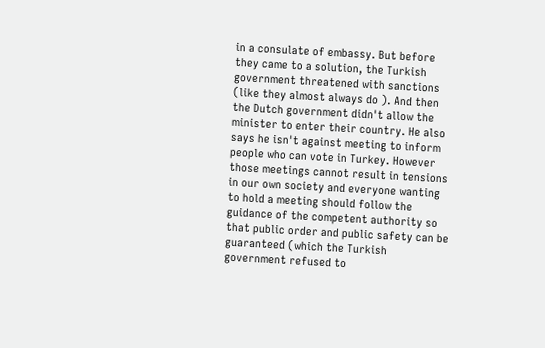in a consulate of embassy. But before they came to a solution, the Turkish government threatened with sanctions (like they almost always do ). And then the Dutch government didn't allow the minister to enter their country. He also says he isn't against meeting to inform people who can vote in Turkey. However those meetings cannot result in tensions in our own society and everyone wanting to hold a meeting should follow the guidance of the competent authority so that public order and public safety can be guaranteed (which the Turkish government refused to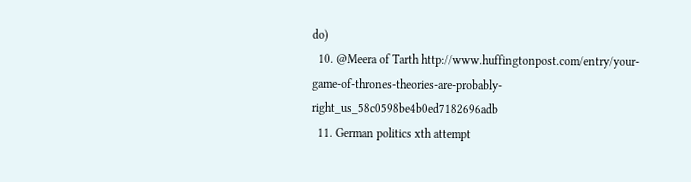do)
  10. @Meera of Tarth http://www.huffingtonpost.com/entry/your-game-of-thrones-theories-are-probably-right_us_58c0598be4b0ed7182696adb
  11. German politics xth attempt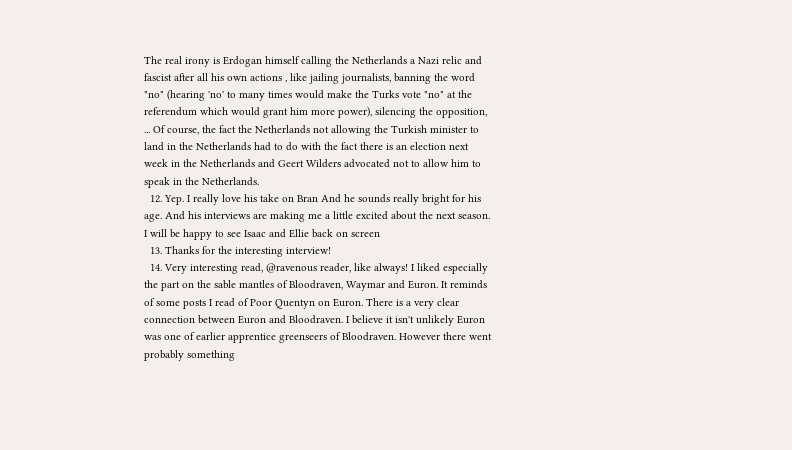The real irony is Erdogan himself calling the Netherlands a Nazi relic and fascist after all his own actions , like jailing journalists, banning the word "no" (hearing 'no' to many times would make the Turks vote "no" at the referendum which would grant him more power), silencing the opposition, ... Of course, the fact the Netherlands not allowing the Turkish minister to land in the Netherlands had to do with the fact there is an election next week in the Netherlands and Geert Wilders advocated not to allow him to speak in the Netherlands.
  12. Yep. I really love his take on Bran And he sounds really bright for his age. And his interviews are making me a little excited about the next season. I will be happy to see Isaac and Ellie back on screen
  13. Thanks for the interesting interview!
  14. Very interesting read, @ravenous reader, like always! I liked especially the part on the sable mantles of Bloodraven, Waymar and Euron. It reminds of some posts I read of Poor Quentyn on Euron. There is a very clear connection between Euron and Bloodraven. I believe it isn't unlikely Euron was one of earlier apprentice greenseers of Bloodraven. However there went probably something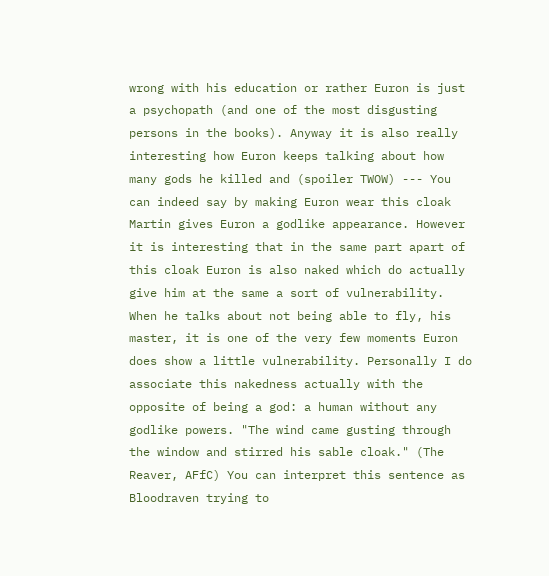wrong with his education or rather Euron is just a psychopath (and one of the most disgusting persons in the books). Anyway it is also really interesting how Euron keeps talking about how many gods he killed and (spoiler TWOW) --- You can indeed say by making Euron wear this cloak Martin gives Euron a godlike appearance. However it is interesting that in the same part apart of this cloak Euron is also naked which do actually give him at the same a sort of vulnerability. When he talks about not being able to fly, his master, it is one of the very few moments Euron does show a little vulnerability. Personally I do associate this nakedness actually with the opposite of being a god: a human without any godlike powers. "The wind came gusting through the window and stirred his sable cloak." (The Reaver, AFfC) You can interpret this sentence as Bloodraven trying to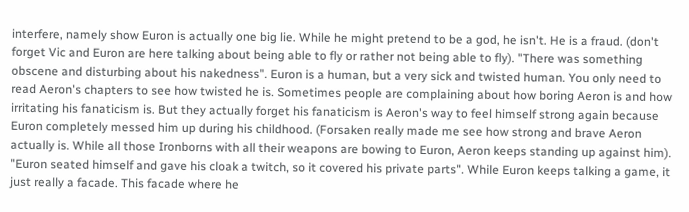interfere, namely show Euron is actually one big lie. While he might pretend to be a god, he isn't. He is a fraud. (don't forget Vic and Euron are here talking about being able to fly or rather not being able to fly). "There was something obscene and disturbing about his nakedness". Euron is a human, but a very sick and twisted human. You only need to read Aeron's chapters to see how twisted he is. Sometimes people are complaining about how boring Aeron is and how irritating his fanaticism is. But they actually forget his fanaticism is Aeron's way to feel himself strong again because Euron completely messed him up during his childhood. (Forsaken really made me see how strong and brave Aeron actually is. While all those Ironborns with all their weapons are bowing to Euron, Aeron keeps standing up against him). "Euron seated himself and gave his cloak a twitch, so it covered his private parts". While Euron keeps talking a game, it just really a facade. This facade where he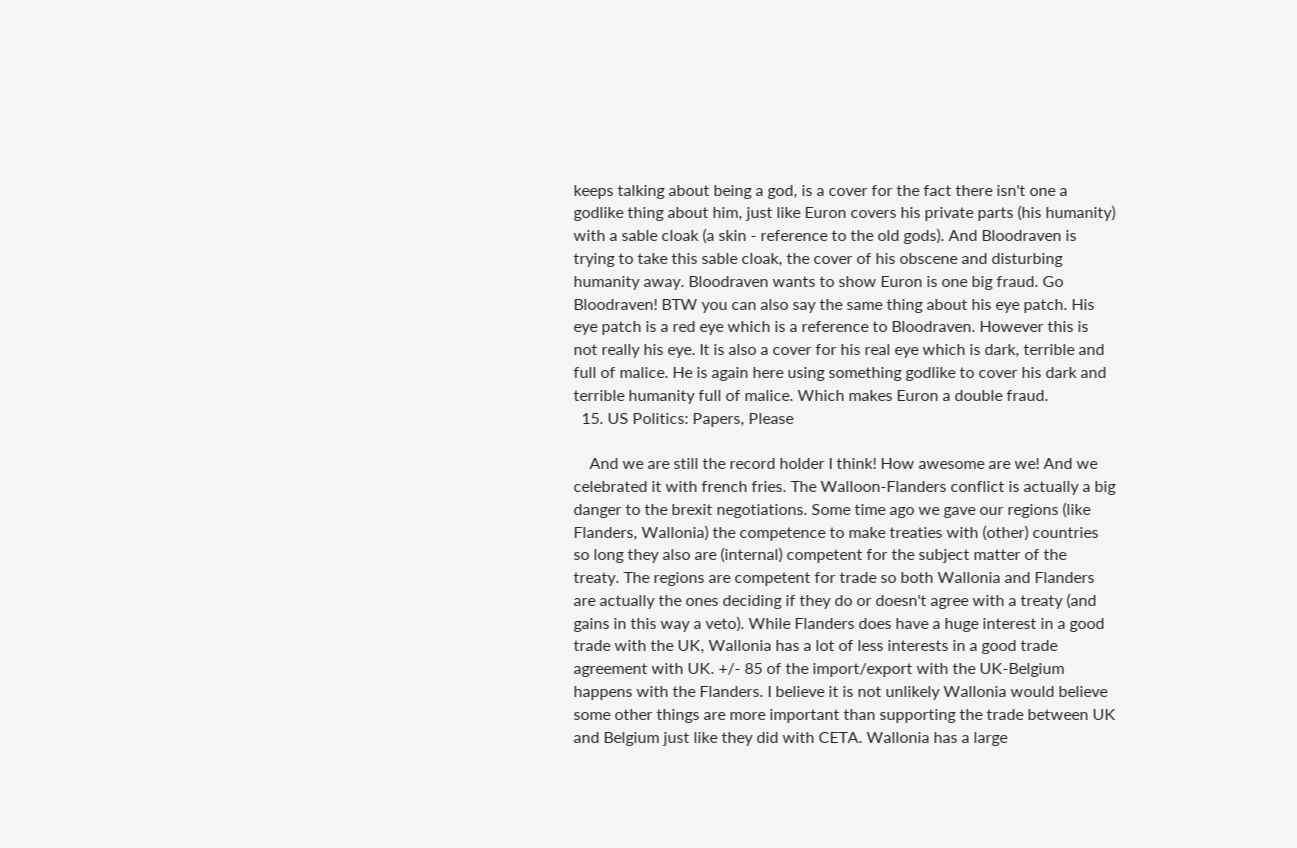keeps talking about being a god, is a cover for the fact there isn't one a godlike thing about him, just like Euron covers his private parts (his humanity) with a sable cloak (a skin - reference to the old gods). And Bloodraven is trying to take this sable cloak, the cover of his obscene and disturbing humanity away. Bloodraven wants to show Euron is one big fraud. Go Bloodraven! BTW you can also say the same thing about his eye patch. His eye patch is a red eye which is a reference to Bloodraven. However this is not really his eye. It is also a cover for his real eye which is dark, terrible and full of malice. He is again here using something godlike to cover his dark and terrible humanity full of malice. Which makes Euron a double fraud.
  15. US Politics: Papers, Please

    And we are still the record holder I think! How awesome are we! And we celebrated it with french fries. The Walloon-Flanders conflict is actually a big danger to the brexit negotiations. Some time ago we gave our regions (like Flanders, Wallonia) the competence to make treaties with (other) countries so long they also are (internal) competent for the subject matter of the treaty. The regions are competent for trade so both Wallonia and Flanders are actually the ones deciding if they do or doesn't agree with a treaty (and gains in this way a veto). While Flanders does have a huge interest in a good trade with the UK, Wallonia has a lot of less interests in a good trade agreement with UK. +/- 85 of the import/export with the UK-Belgium happens with the Flanders. I believe it is not unlikely Wallonia would believe some other things are more important than supporting the trade between UK and Belgium just like they did with CETA. Wallonia has a large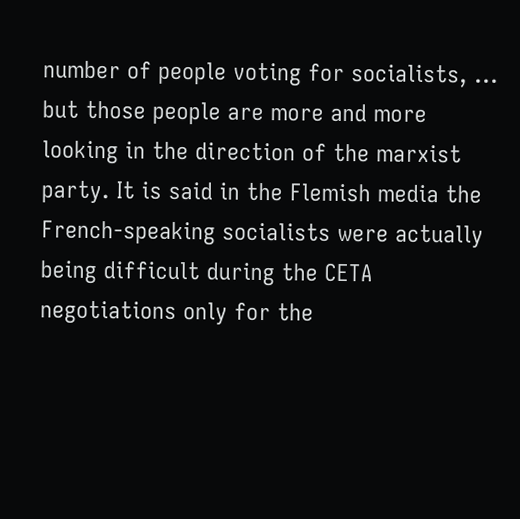number of people voting for socialists, ... but those people are more and more looking in the direction of the marxist party. It is said in the Flemish media the French-speaking socialists were actually being difficult during the CETA negotiations only for the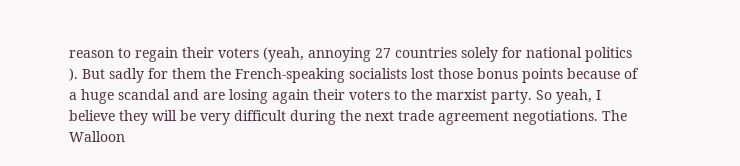reason to regain their voters (yeah, annoying 27 countries solely for national politics ). But sadly for them the French-speaking socialists lost those bonus points because of a huge scandal and are losing again their voters to the marxist party. So yeah, I believe they will be very difficult during the next trade agreement negotiations. The Walloon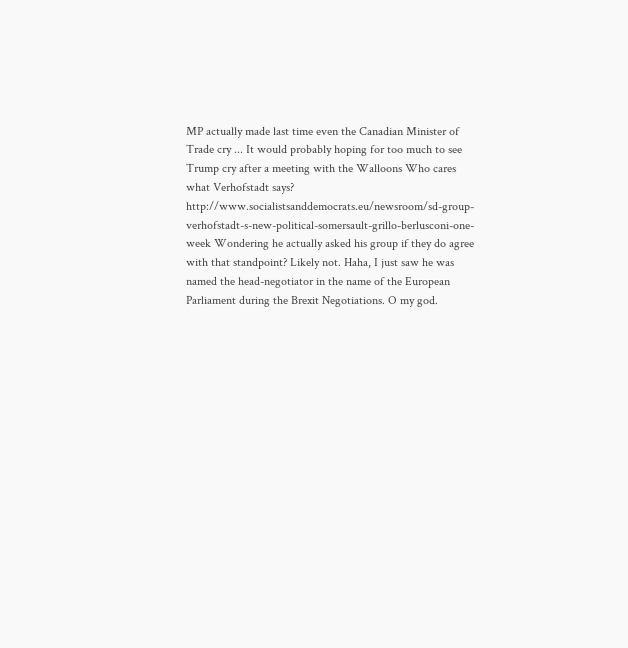MP actually made last time even the Canadian Minister of Trade cry ... It would probably hoping for too much to see Trump cry after a meeting with the Walloons Who cares what Verhofstadt says? http://www.socialistsanddemocrats.eu/newsroom/sd-group-verhofstadt-s-new-political-somersault-grillo-berlusconi-one-week Wondering he actually asked his group if they do agree with that standpoint? Likely not. Haha, I just saw he was named the head-negotiator in the name of the European Parliament during the Brexit Negotiations. O my god.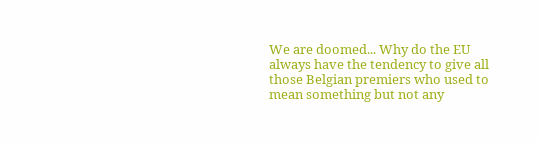We are doomed... Why do the EU always have the tendency to give all those Belgian premiers who used to mean something but not any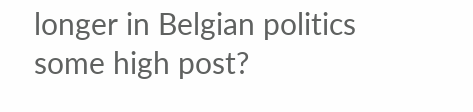longer in Belgian politics some high post?